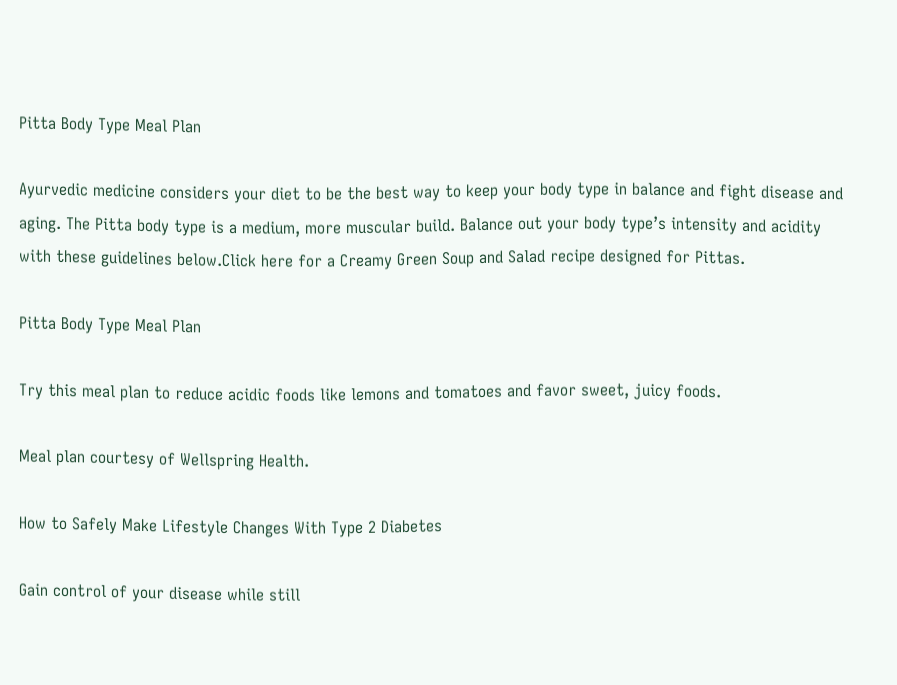Pitta Body Type Meal Plan

Ayurvedic medicine considers your diet to be the best way to keep your body type in balance and fight disease and aging. The Pitta body type is a medium, more muscular build. Balance out your body type’s intensity and acidity with these guidelines below.Click here for a Creamy Green Soup and Salad recipe designed for Pittas.

Pitta Body Type Meal Plan

Try this meal plan to reduce acidic foods like lemons and tomatoes and favor sweet, juicy foods.

Meal plan courtesy of Wellspring Health.

How to Safely Make Lifestyle Changes With Type 2 Diabetes

Gain control of your disease while still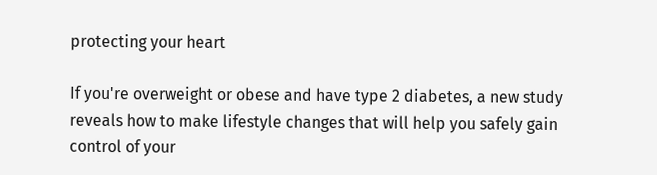protecting your heart

If you're overweight or obese and have type 2 diabetes, a new study reveals how to make lifestyle changes that will help you safely gain control of your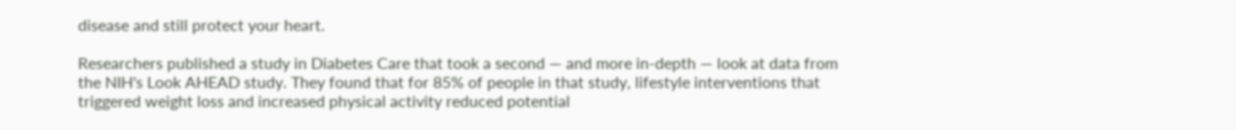disease and still protect your heart.

Researchers published a study in Diabetes Care that took a second — and more in-depth — look at data from the NIH's Look AHEAD study. They found that for 85% of people in that study, lifestyle interventions that triggered weight loss and increased physical activity reduced potential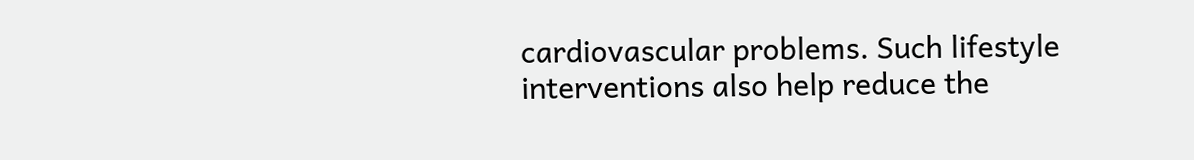cardiovascular problems. Such lifestyle interventions also help reduce the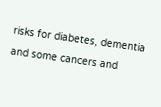risks for diabetes, dementia and some cancers and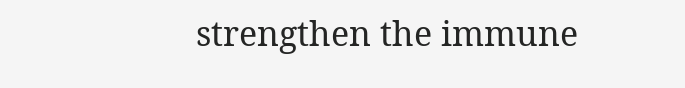strengthen the immune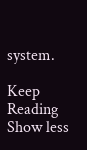system.

Keep Reading Show less